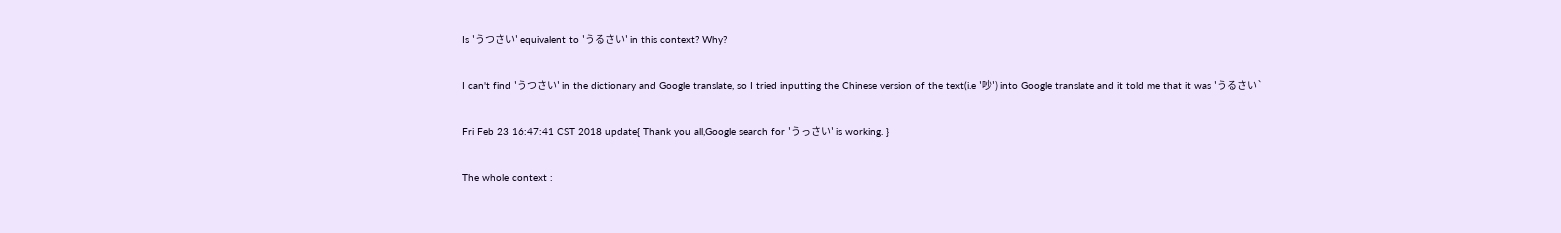Is 'うつさい' equivalent to 'うるさい' in this context? Why?

I can't find 'うつさい' in the dictionary and Google translate, so I tried inputting the Chinese version of the text(i.e '吵') into Google translate and it told me that it was 'うるさい`

Fri Feb 23 16:47:41 CST 2018 update{ Thank you all,Google search for 'うっさい' is working. }

The whole context :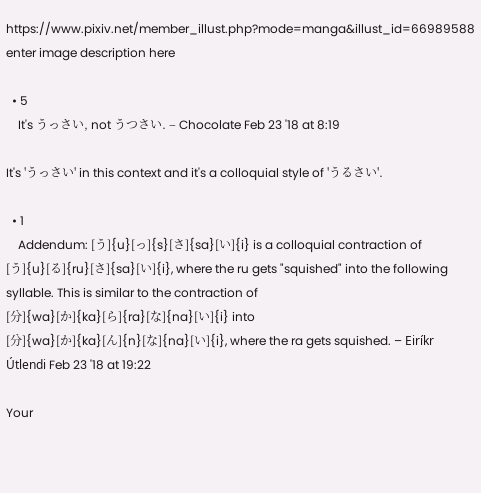https://www.pixiv.net/member_illust.php?mode=manga&illust_id=66989588 enter image description here

  • 5
    It's うっさい, not うつさい. – Chocolate Feb 23 '18 at 8:19

It's 'うっさい' in this context and it's a colloquial style of 'うるさい'.

  • 1
    Addendum: [う]{u}[っ]{s}[さ]{sa}[い]{i} is a colloquial contraction of [う]{u}[る]{ru}[さ]{sa}[い]{i}, where the ru gets "squished" into the following syllable. This is similar to the contraction of [分]{wa}[か]{ka}[ら]{ra}[な]{na}[い]{i} into [分]{wa}[か]{ka}[ん]{n}[な]{na}[い]{i}, where the ra gets squished. – Eiríkr Útlendi Feb 23 '18 at 19:22

Your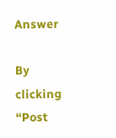Answer

By clicking “Post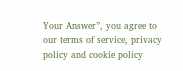Your Answer”, you agree to our terms of service, privacy policy and cookie policy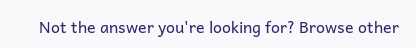Not the answer you're looking for? Browse other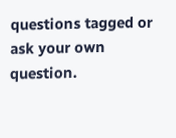questions tagged or ask your own question.